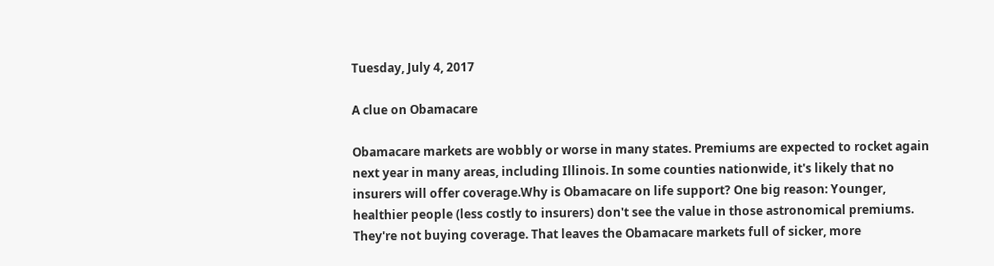Tuesday, July 4, 2017

A clue on Obamacare

Obamacare markets are wobbly or worse in many states. Premiums are expected to rocket again next year in many areas, including Illinois. In some counties nationwide, it's likely that no insurers will offer coverage.Why is Obamacare on life support? One big reason: Younger, healthier people (less costly to insurers) don't see the value in those astronomical premiums. They're not buying coverage. That leaves the Obamacare markets full of sicker, more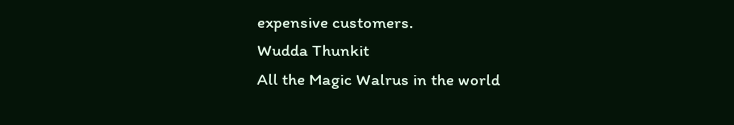expensive customers.
Wudda Thunkit
All the Magic Walrus in the world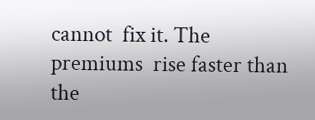cannot  fix it. The premiums  rise faster than the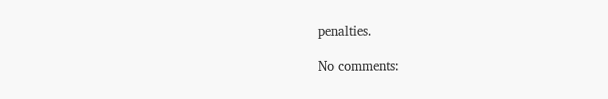penalties.

No comments: